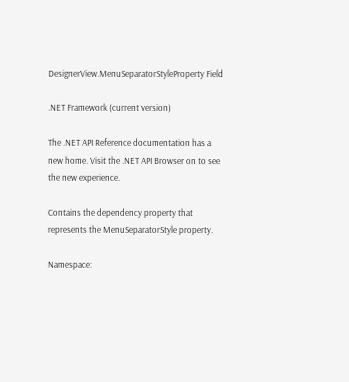DesignerView.MenuSeparatorStyleProperty Field

.NET Framework (current version)

The .NET API Reference documentation has a new home. Visit the .NET API Browser on to see the new experience.

Contains the dependency property that represents the MenuSeparatorStyle property.

Namespace: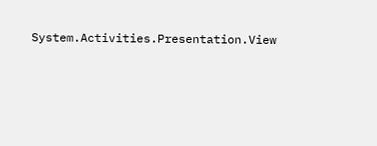System.Activities.Presentation.View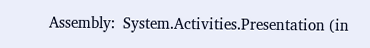Assembly:  System.Activities.Presentation (in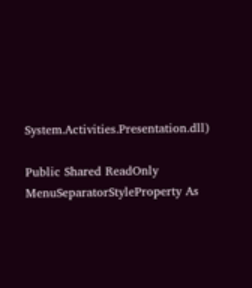System.Activities.Presentation.dll)

Public Shared ReadOnly MenuSeparatorStyleProperty As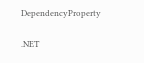DependencyProperty

.NET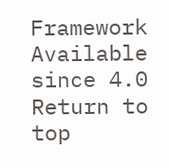Framework
Available since 4.0
Return to top